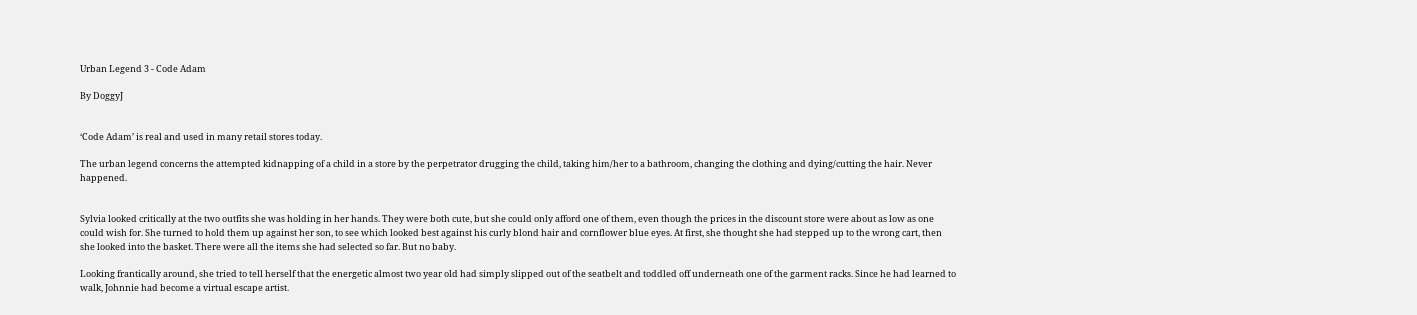Urban Legend 3 - Code Adam

By DoggyJ


‘Code Adam’ is real and used in many retail stores today.

The urban legend concerns the attempted kidnapping of a child in a store by the perpetrator drugging the child, taking him/her to a bathroom, changing the clothing and dying/cutting the hair. Never happened.


Sylvia looked critically at the two outfits she was holding in her hands. They were both cute, but she could only afford one of them, even though the prices in the discount store were about as low as one could wish for. She turned to hold them up against her son, to see which looked best against his curly blond hair and cornflower blue eyes. At first, she thought she had stepped up to the wrong cart, then she looked into the basket. There were all the items she had selected so far. But no baby.

Looking frantically around, she tried to tell herself that the energetic almost two year old had simply slipped out of the seatbelt and toddled off underneath one of the garment racks. Since he had learned to walk, Johnnie had become a virtual escape artist.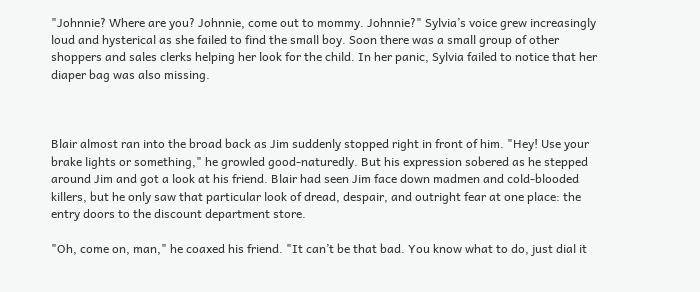"Johnnie? Where are you? Johnnie, come out to mommy. Johnnie?" Sylvia’s voice grew increasingly loud and hysterical as she failed to find the small boy. Soon there was a small group of other shoppers and sales clerks helping her look for the child. In her panic, Sylvia failed to notice that her diaper bag was also missing.



Blair almost ran into the broad back as Jim suddenly stopped right in front of him. "Hey! Use your brake lights or something," he growled good-naturedly. But his expression sobered as he stepped around Jim and got a look at his friend. Blair had seen Jim face down madmen and cold-blooded killers, but he only saw that particular look of dread, despair, and outright fear at one place: the entry doors to the discount department store.

"Oh, come on, man," he coaxed his friend. "It can’t be that bad. You know what to do, just dial it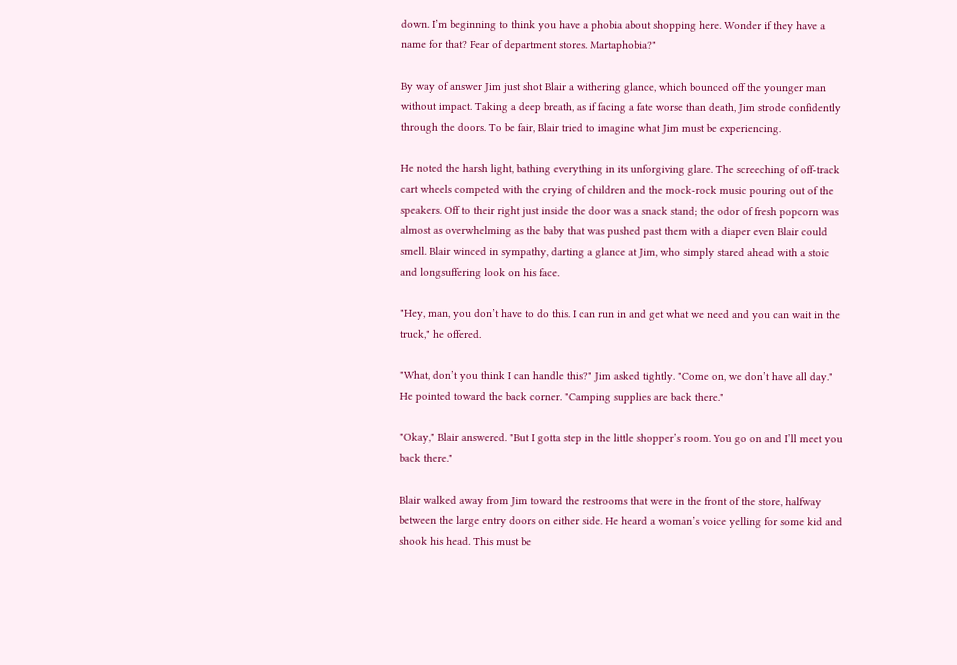down. I’m beginning to think you have a phobia about shopping here. Wonder if they have a name for that? Fear of department stores. Martaphobia?"

By way of answer Jim just shot Blair a withering glance, which bounced off the younger man without impact. Taking a deep breath, as if facing a fate worse than death, Jim strode confidently through the doors. To be fair, Blair tried to imagine what Jim must be experiencing.

He noted the harsh light, bathing everything in its unforgiving glare. The screeching of off-track cart wheels competed with the crying of children and the mock-rock music pouring out of the speakers. Off to their right just inside the door was a snack stand; the odor of fresh popcorn was almost as overwhelming as the baby that was pushed past them with a diaper even Blair could smell. Blair winced in sympathy, darting a glance at Jim, who simply stared ahead with a stoic and longsuffering look on his face.

"Hey, man, you don’t have to do this. I can run in and get what we need and you can wait in the truck," he offered.

"What, don’t you think I can handle this?" Jim asked tightly. "Come on, we don’t have all day." He pointed toward the back corner. "Camping supplies are back there."

"Okay," Blair answered. "But I gotta step in the little shopper’s room. You go on and I’ll meet you back there."

Blair walked away from Jim toward the restrooms that were in the front of the store, halfway between the large entry doors on either side. He heard a woman’s voice yelling for some kid and shook his head. This must be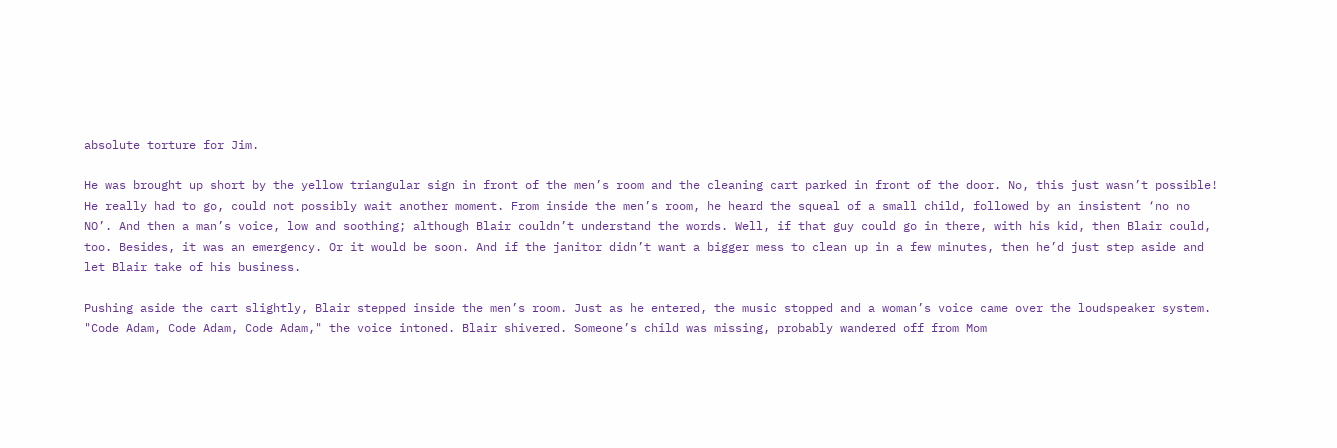absolute torture for Jim.

He was brought up short by the yellow triangular sign in front of the men’s room and the cleaning cart parked in front of the door. No, this just wasn’t possible! He really had to go, could not possibly wait another moment. From inside the men’s room, he heard the squeal of a small child, followed by an insistent ‘no no NO’. And then a man’s voice, low and soothing; although Blair couldn’t understand the words. Well, if that guy could go in there, with his kid, then Blair could, too. Besides, it was an emergency. Or it would be soon. And if the janitor didn’t want a bigger mess to clean up in a few minutes, then he’d just step aside and let Blair take of his business.

Pushing aside the cart slightly, Blair stepped inside the men’s room. Just as he entered, the music stopped and a woman’s voice came over the loudspeaker system. "Code Adam, Code Adam, Code Adam," the voice intoned. Blair shivered. Someone’s child was missing, probably wandered off from Mom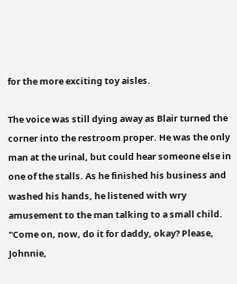for the more exciting toy aisles.

The voice was still dying away as Blair turned the corner into the restroom proper. He was the only man at the urinal, but could hear someone else in one of the stalls. As he finished his business and washed his hands, he listened with wry amusement to the man talking to a small child. "Come on, now, do it for daddy, okay? Please, Johnnie,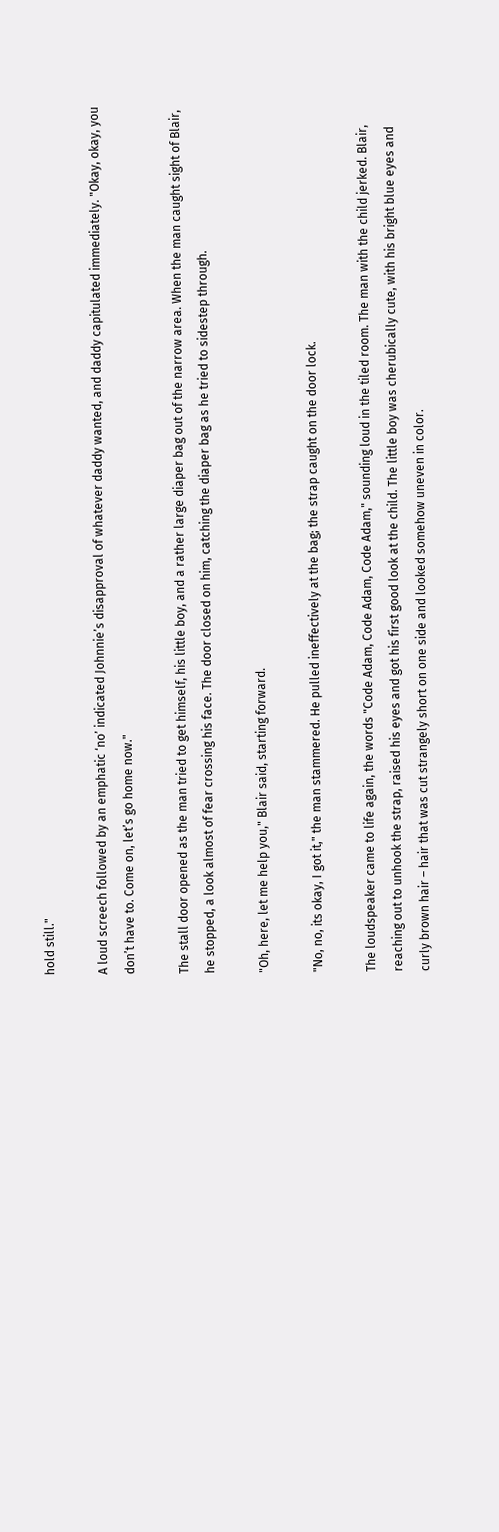hold still."

A loud screech followed by an emphatic ‘no’ indicated Johnnie’s disapproval of whatever daddy wanted, and daddy capitulated immediately. "Okay, okay, you don’t have to. Come on, let’s go home now."

The stall door opened as the man tried to get himself, his little boy, and a rather large diaper bag out of the narrow area. When the man caught sight of Blair, he stopped, a look almost of fear crossing his face. The door closed on him, catching the diaper bag as he tried to sidestep through.

"Oh, here, let me help you," Blair said, starting forward.

"No, no, its okay, I got it," the man stammered. He pulled ineffectively at the bag; the strap caught on the door lock.

The loudspeaker came to life again, the words "Code Adam, Code Adam, Code Adam," sounding loud in the tiled room. The man with the child jerked. Blair, reaching out to unhook the strap, raised his eyes and got his first good look at the child. The little boy was cherubically cute, with his bright blue eyes and curly brown hair – hair that was cut strangely short on one side and looked somehow uneven in color.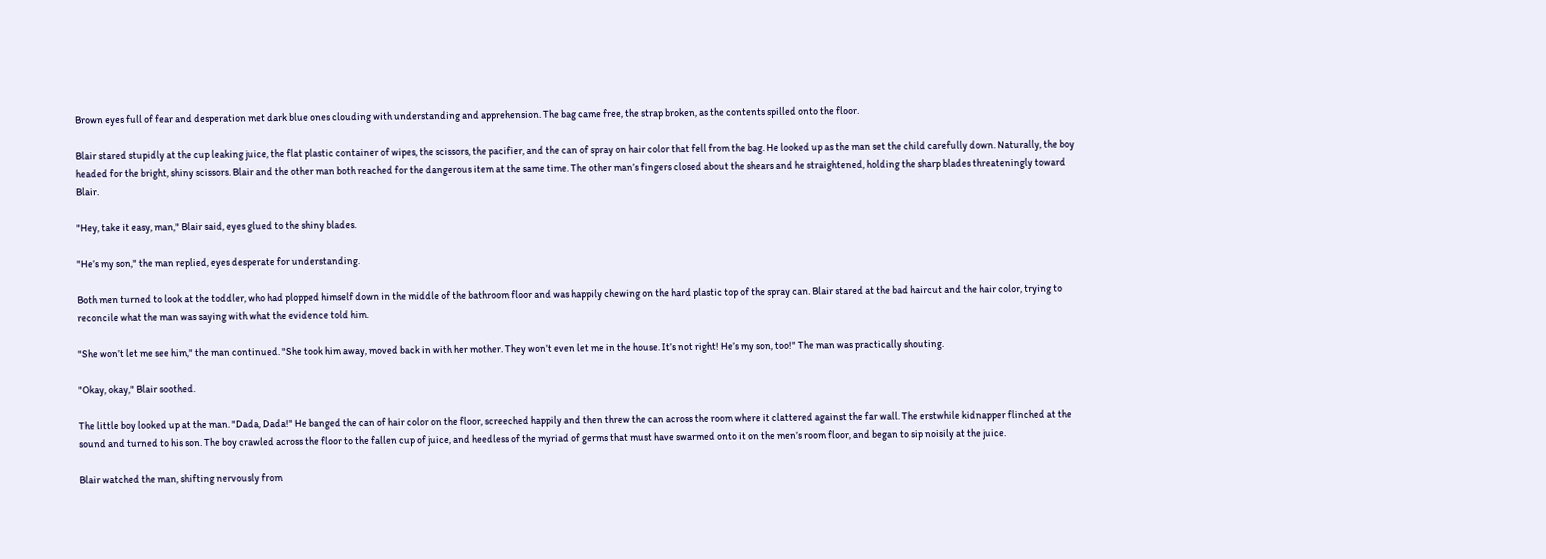Brown eyes full of fear and desperation met dark blue ones clouding with understanding and apprehension. The bag came free, the strap broken, as the contents spilled onto the floor.

Blair stared stupidly at the cup leaking juice, the flat plastic container of wipes, the scissors, the pacifier, and the can of spray on hair color that fell from the bag. He looked up as the man set the child carefully down. Naturally, the boy headed for the bright, shiny scissors. Blair and the other man both reached for the dangerous item at the same time. The other man’s fingers closed about the shears and he straightened, holding the sharp blades threateningly toward Blair.

"Hey, take it easy, man," Blair said, eyes glued to the shiny blades.

"He’s my son," the man replied, eyes desperate for understanding.

Both men turned to look at the toddler, who had plopped himself down in the middle of the bathroom floor and was happily chewing on the hard plastic top of the spray can. Blair stared at the bad haircut and the hair color, trying to reconcile what the man was saying with what the evidence told him.

"She won’t let me see him," the man continued. "She took him away, moved back in with her mother. They won’t even let me in the house. It’s not right! He’s my son, too!" The man was practically shouting.

"Okay, okay," Blair soothed.

The little boy looked up at the man. "Dada, Dada!" He banged the can of hair color on the floor, screeched happily and then threw the can across the room where it clattered against the far wall. The erstwhile kidnapper flinched at the sound and turned to his son. The boy crawled across the floor to the fallen cup of juice, and heedless of the myriad of germs that must have swarmed onto it on the men’s room floor, and began to sip noisily at the juice.

Blair watched the man, shifting nervously from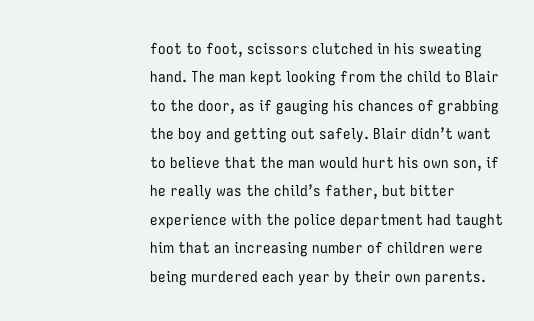foot to foot, scissors clutched in his sweating hand. The man kept looking from the child to Blair to the door, as if gauging his chances of grabbing the boy and getting out safely. Blair didn’t want to believe that the man would hurt his own son, if he really was the child’s father, but bitter experience with the police department had taught him that an increasing number of children were being murdered each year by their own parents.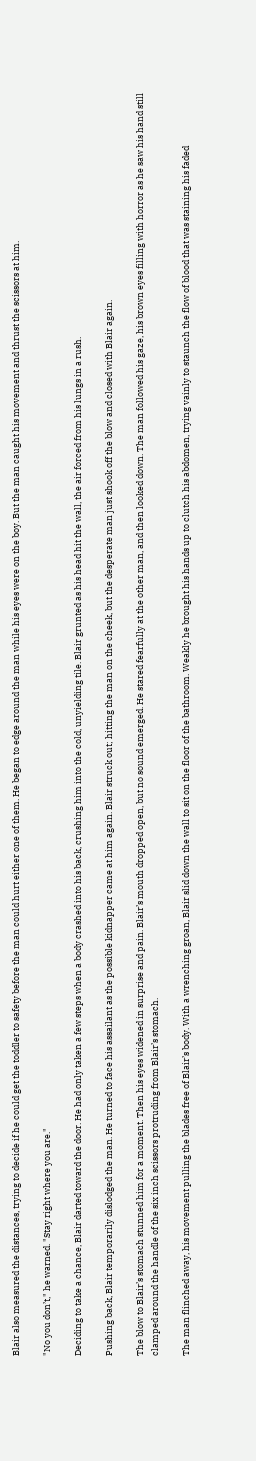Blair also measured the distances, trying to decide if he could get the toddler to safety before the man could hurt either one of them. He began to edge around the man while his eyes were on the boy. But the man caught his movement and thrust the scissors at him.

"No you don’t," he warned. "Stay right where you are."

Deciding to take a chance, Blair darted toward the door. He had only taken a few steps when a body crashed into his back, crushing him into the cold, unyielding tile. Blair grunted as his head hit the wall, the air forced from his lungs in a rush.

Pushing back, Blair temporarily dislodged the man. He turned to face his assailant as the possible kidnapper came at him again. Blair struck out; hitting the man on the cheek, but the desperate man just shook off the blow and closed with Blair again.

The blow to Blair’s stomach stunned him for a moment. Then his eyes widened in surprise and pain. Blair’s mouth dropped open, but no sound emerged. He stared fearfully at the other man, and then looked down. The man followed his gaze, his brown eyes filling with horror as he saw his hand still clamped around the handle of the six inch scissors protruding from Blair’s stomach.

The man flinched away, his movement pulling the blades free of Blair’s body. With a wrenching groan, Blair slid down the wall to sit on the floor of the bathroom. Weakly he brought his hands up to clutch his abdomen, trying vainly to staunch the flow of blood that was staining his faded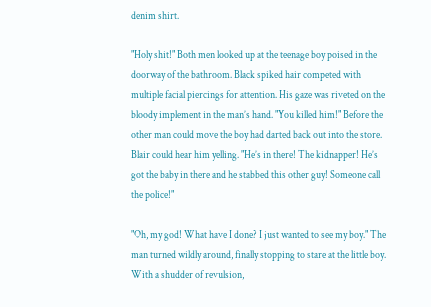denim shirt.

"Holy shit!" Both men looked up at the teenage boy poised in the doorway of the bathroom. Black spiked hair competed with multiple facial piercings for attention. His gaze was riveted on the bloody implement in the man’s hand. "You killed him!" Before the other man could move the boy had darted back out into the store. Blair could hear him yelling. "He’s in there! The kidnapper! He’s got the baby in there and he stabbed this other guy! Someone call the police!"

"Oh, my god! What have I done? I just wanted to see my boy." The man turned wildly around, finally stopping to stare at the little boy. With a shudder of revulsion,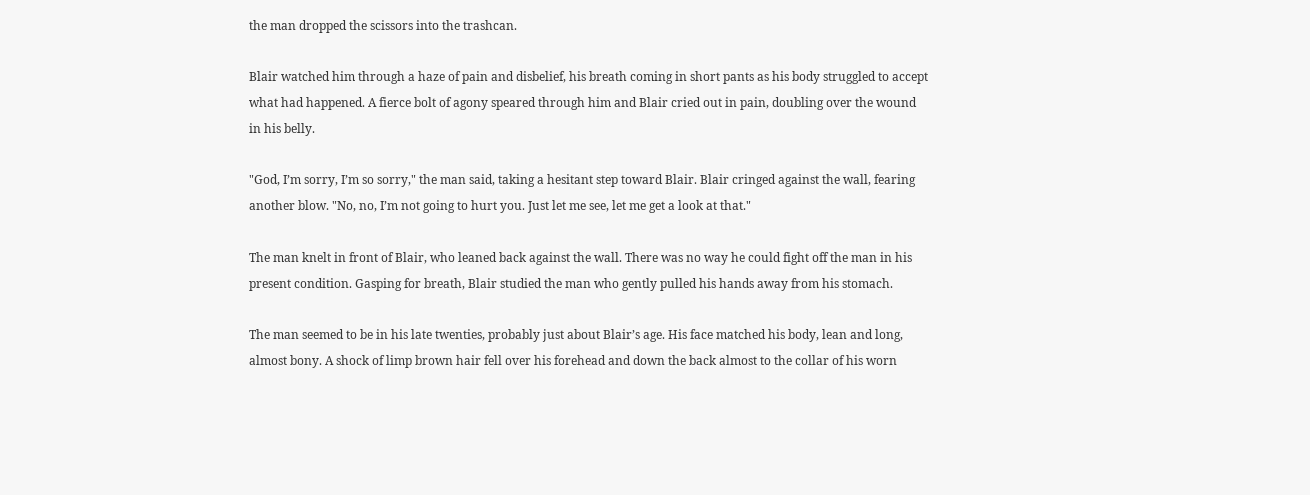the man dropped the scissors into the trashcan.

Blair watched him through a haze of pain and disbelief, his breath coming in short pants as his body struggled to accept what had happened. A fierce bolt of agony speared through him and Blair cried out in pain, doubling over the wound in his belly.

"God, I’m sorry, I’m so sorry," the man said, taking a hesitant step toward Blair. Blair cringed against the wall, fearing another blow. "No, no, I’m not going to hurt you. Just let me see, let me get a look at that."

The man knelt in front of Blair, who leaned back against the wall. There was no way he could fight off the man in his present condition. Gasping for breath, Blair studied the man who gently pulled his hands away from his stomach.

The man seemed to be in his late twenties, probably just about Blair’s age. His face matched his body, lean and long, almost bony. A shock of limp brown hair fell over his forehead and down the back almost to the collar of his worn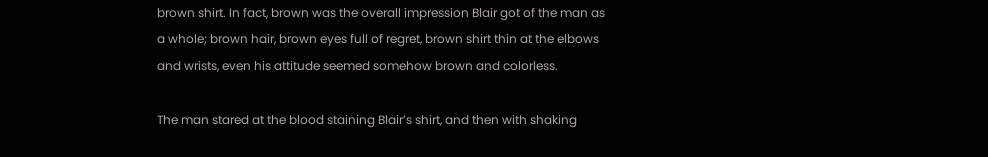brown shirt. In fact, brown was the overall impression Blair got of the man as a whole; brown hair, brown eyes full of regret, brown shirt thin at the elbows and wrists, even his attitude seemed somehow brown and colorless.

The man stared at the blood staining Blair’s shirt, and then with shaking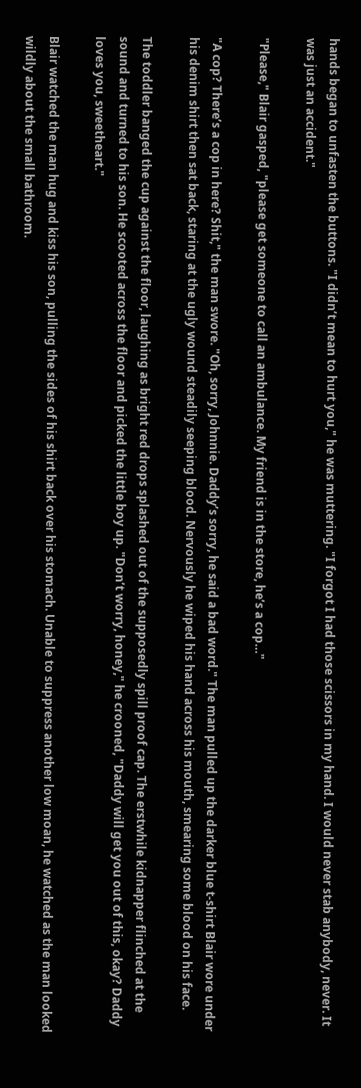hands began to unfasten the buttons. "I didn’t mean to hurt you," he was muttering. "I forgot I had those scissors in my hand. I would never stab anybody, never. It was just an accident."

"Please," Blair gasped, "please get someone to call an ambulance. My friend is in the store, he’s a cop…"

"A cop? There’s a cop in here? Shit," the man swore. "Oh, sorry, Johnnie. Daddy’s sorry, he said a bad word." The man pulled up the darker blue t-shirt Blair wore under his denim shirt then sat back, staring at the ugly wound steadily seeping blood. Nervously he wiped his hand across his mouth, smearing some blood on his face.

The toddler banged the cup against the floor, laughing as bright red drops splashed out of the supposedly spill proof cap. The erstwhile kidnapper flinched at the sound and turned to his son. He scooted across the floor and picked the little boy up. "Don’t worry, honey," he crooned, "Daddy will get you out of this, okay? Daddy loves you, sweetheart."

Blair watched the man hug and kiss his son, pulling the sides of his shirt back over his stomach. Unable to suppress another low moan, he watched as the man looked wildly about the small bathroom.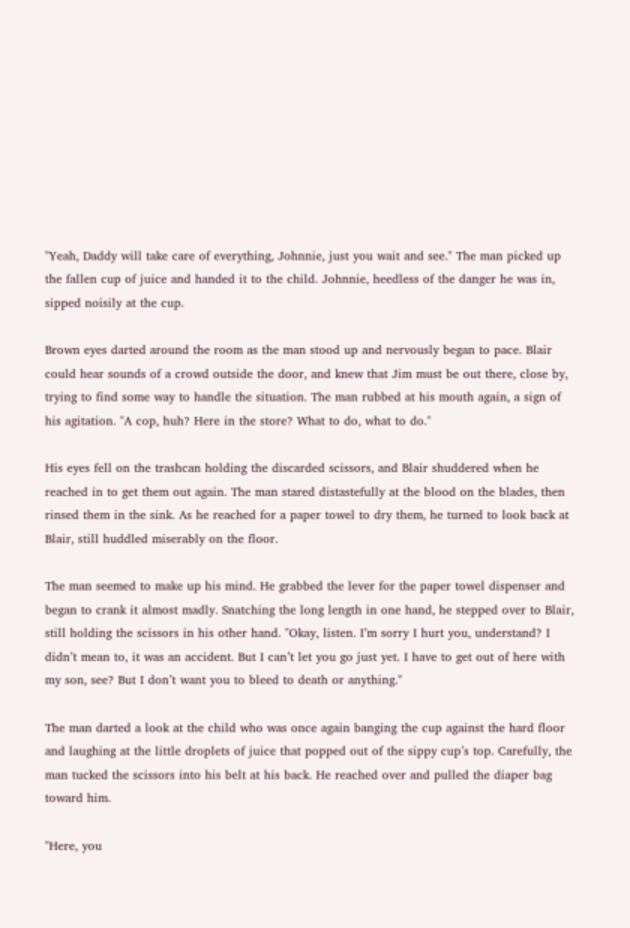"Yeah, Daddy will take care of everything, Johnnie, just you wait and see." The man picked up the fallen cup of juice and handed it to the child. Johnnie, heedless of the danger he was in, sipped noisily at the cup.

Brown eyes darted around the room as the man stood up and nervously began to pace. Blair could hear sounds of a crowd outside the door, and knew that Jim must be out there, close by, trying to find some way to handle the situation. The man rubbed at his mouth again, a sign of his agitation. "A cop, huh? Here in the store? What to do, what to do."

His eyes fell on the trashcan holding the discarded scissors, and Blair shuddered when he reached in to get them out again. The man stared distastefully at the blood on the blades, then rinsed them in the sink. As he reached for a paper towel to dry them, he turned to look back at Blair, still huddled miserably on the floor.

The man seemed to make up his mind. He grabbed the lever for the paper towel dispenser and began to crank it almost madly. Snatching the long length in one hand, he stepped over to Blair, still holding the scissors in his other hand. "Okay, listen. I’m sorry I hurt you, understand? I didn’t mean to, it was an accident. But I can’t let you go just yet. I have to get out of here with my son, see? But I don’t want you to bleed to death or anything."

The man darted a look at the child who was once again banging the cup against the hard floor and laughing at the little droplets of juice that popped out of the sippy cup’s top. Carefully, the man tucked the scissors into his belt at his back. He reached over and pulled the diaper bag toward him.

"Here, you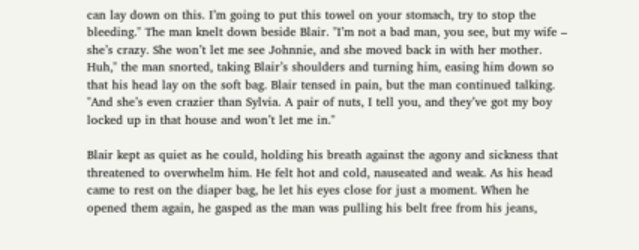can lay down on this. I’m going to put this towel on your stomach, try to stop the bleeding." The man knelt down beside Blair. "I’m not a bad man, you see, but my wife – she’s crazy. She won’t let me see Johnnie, and she moved back in with her mother. Huh," the man snorted, taking Blair’s shoulders and turning him, easing him down so that his head lay on the soft bag. Blair tensed in pain, but the man continued talking. "And she’s even crazier than Sylvia. A pair of nuts, I tell you, and they’ve got my boy locked up in that house and won’t let me in."

Blair kept as quiet as he could, holding his breath against the agony and sickness that threatened to overwhelm him. He felt hot and cold, nauseated and weak. As his head came to rest on the diaper bag, he let his eyes close for just a moment. When he opened them again, he gasped as the man was pulling his belt free from his jeans,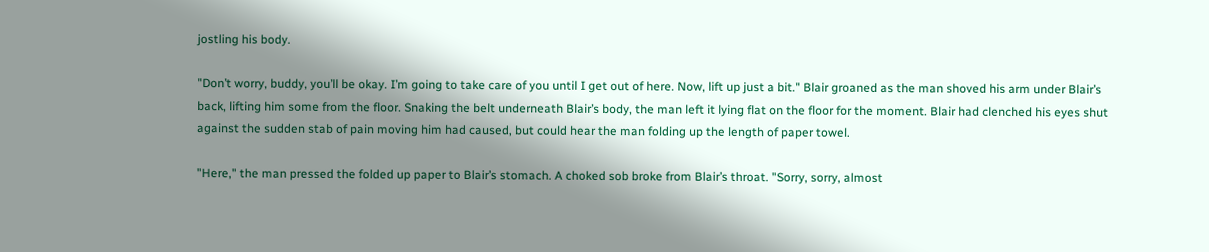jostling his body.

"Don’t worry, buddy, you’ll be okay. I’m going to take care of you until I get out of here. Now, lift up just a bit." Blair groaned as the man shoved his arm under Blair’s back, lifting him some from the floor. Snaking the belt underneath Blair’s body, the man left it lying flat on the floor for the moment. Blair had clenched his eyes shut against the sudden stab of pain moving him had caused, but could hear the man folding up the length of paper towel.

"Here," the man pressed the folded up paper to Blair’s stomach. A choked sob broke from Blair’s throat. "Sorry, sorry, almost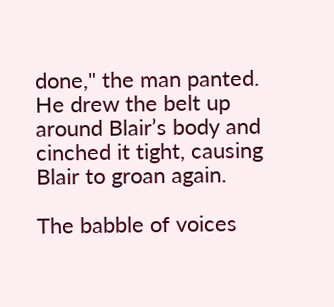done," the man panted. He drew the belt up around Blair’s body and cinched it tight, causing Blair to groan again.

The babble of voices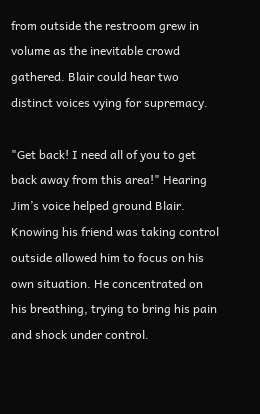from outside the restroom grew in volume as the inevitable crowd gathered. Blair could hear two distinct voices vying for supremacy.

"Get back! I need all of you to get back away from this area!" Hearing Jim’s voice helped ground Blair. Knowing his friend was taking control outside allowed him to focus on his own situation. He concentrated on his breathing, trying to bring his pain and shock under control.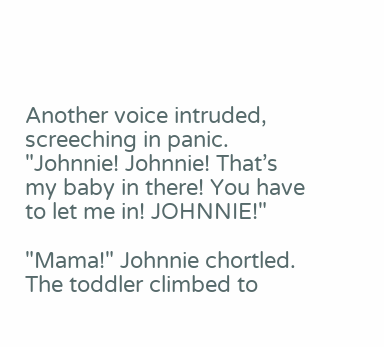Another voice intruded, screeching in panic. "Johnnie! Johnnie! That’s my baby in there! You have to let me in! JOHNNIE!"

"Mama!" Johnnie chortled. The toddler climbed to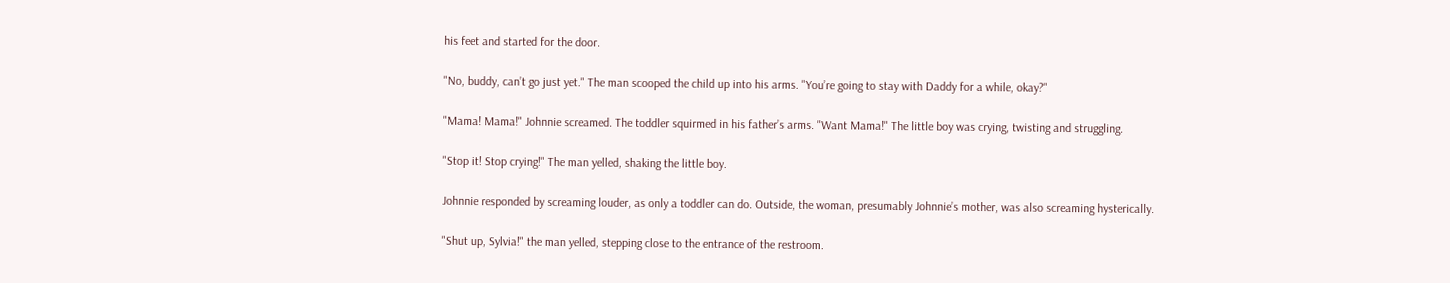his feet and started for the door.

"No, buddy, can’t go just yet." The man scooped the child up into his arms. "You’re going to stay with Daddy for a while, okay?"

"Mama! Mama!" Johnnie screamed. The toddler squirmed in his father’s arms. "Want Mama!" The little boy was crying, twisting and struggling.

"Stop it! Stop crying!" The man yelled, shaking the little boy.

Johnnie responded by screaming louder, as only a toddler can do. Outside, the woman, presumably Johnnie’s mother, was also screaming hysterically.

"Shut up, Sylvia!" the man yelled, stepping close to the entrance of the restroom.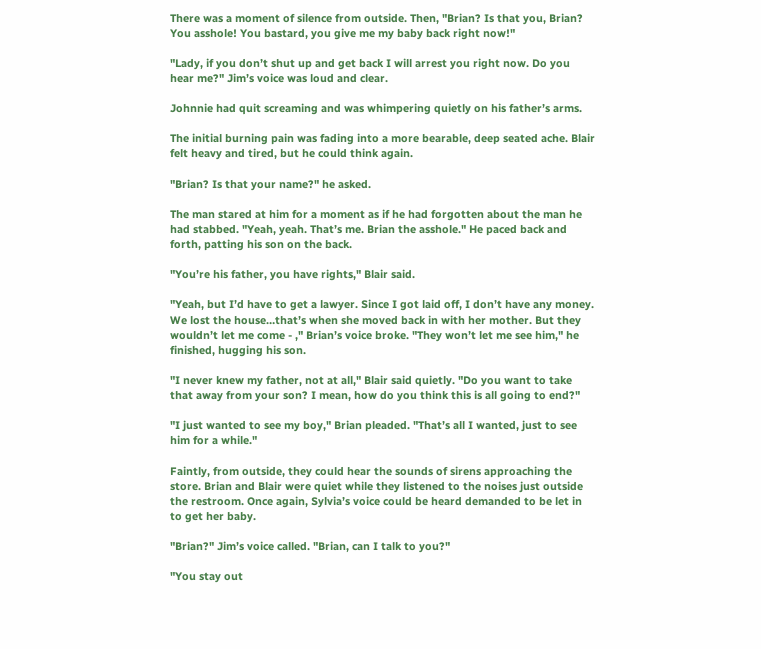There was a moment of silence from outside. Then, "Brian? Is that you, Brian? You asshole! You bastard, you give me my baby back right now!"

"Lady, if you don’t shut up and get back I will arrest you right now. Do you hear me?" Jim’s voice was loud and clear.

Johnnie had quit screaming and was whimpering quietly on his father’s arms.

The initial burning pain was fading into a more bearable, deep seated ache. Blair felt heavy and tired, but he could think again.

"Brian? Is that your name?" he asked.

The man stared at him for a moment as if he had forgotten about the man he had stabbed. "Yeah, yeah. That’s me. Brian the asshole." He paced back and forth, patting his son on the back.

"You’re his father, you have rights," Blair said.

"Yeah, but I’d have to get a lawyer. Since I got laid off, I don’t have any money. We lost the house…that’s when she moved back in with her mother. But they wouldn’t let me come - ," Brian’s voice broke. "They won’t let me see him," he finished, hugging his son.

"I never knew my father, not at all," Blair said quietly. "Do you want to take that away from your son? I mean, how do you think this is all going to end?"

"I just wanted to see my boy," Brian pleaded. "That’s all I wanted, just to see him for a while."

Faintly, from outside, they could hear the sounds of sirens approaching the store. Brian and Blair were quiet while they listened to the noises just outside the restroom. Once again, Sylvia’s voice could be heard demanded to be let in to get her baby.

"Brian?" Jim’s voice called. "Brian, can I talk to you?"

"You stay out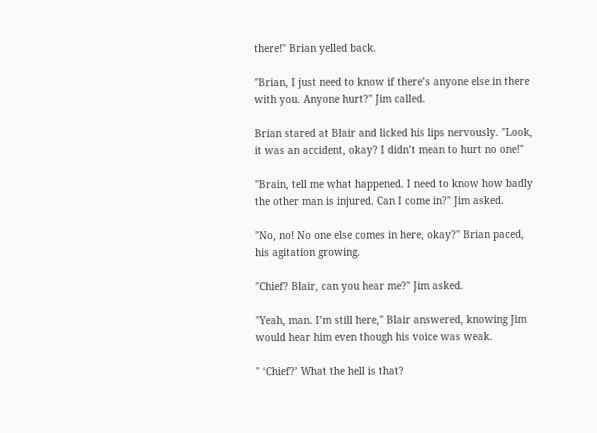there!" Brian yelled back.

"Brian, I just need to know if there’s anyone else in there with you. Anyone hurt?" Jim called.

Brian stared at Blair and licked his lips nervously. "Look, it was an accident, okay? I didn’t mean to hurt no one!"

"Brain, tell me what happened. I need to know how badly the other man is injured. Can I come in?" Jim asked.

"No, no! No one else comes in here, okay?" Brian paced, his agitation growing.

"Chief? Blair, can you hear me?" Jim asked.

"Yeah, man. I’m still here," Blair answered, knowing Jim would hear him even though his voice was weak.

" ‘Chief?’ What the hell is that?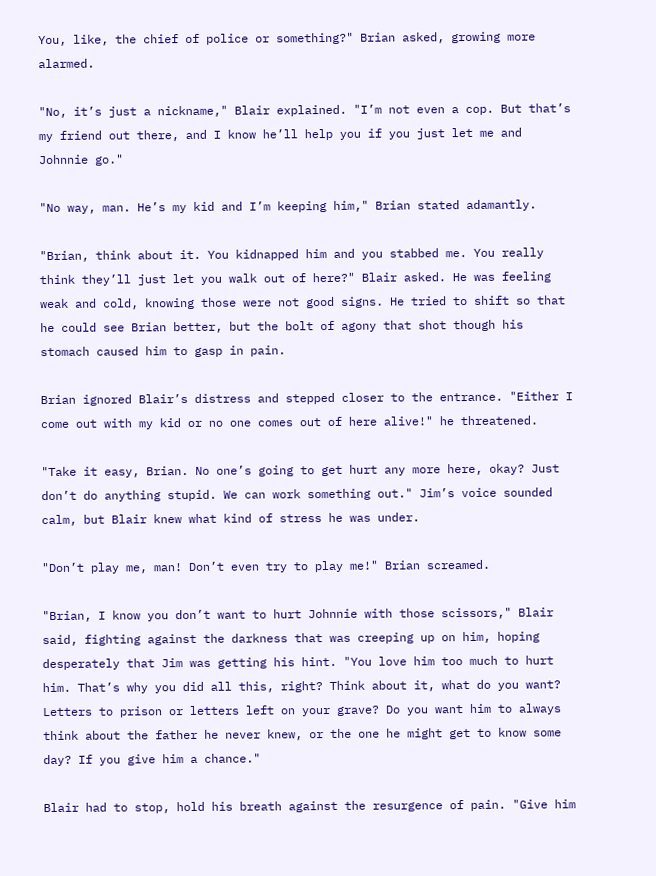You, like, the chief of police or something?" Brian asked, growing more alarmed.

"No, it’s just a nickname," Blair explained. "I’m not even a cop. But that’s my friend out there, and I know he’ll help you if you just let me and Johnnie go."

"No way, man. He’s my kid and I’m keeping him," Brian stated adamantly.

"Brian, think about it. You kidnapped him and you stabbed me. You really think they’ll just let you walk out of here?" Blair asked. He was feeling weak and cold, knowing those were not good signs. He tried to shift so that he could see Brian better, but the bolt of agony that shot though his stomach caused him to gasp in pain.

Brian ignored Blair’s distress and stepped closer to the entrance. "Either I come out with my kid or no one comes out of here alive!" he threatened.

"Take it easy, Brian. No one’s going to get hurt any more here, okay? Just don’t do anything stupid. We can work something out." Jim’s voice sounded calm, but Blair knew what kind of stress he was under.

"Don’t play me, man! Don’t even try to play me!" Brian screamed.

"Brian, I know you don’t want to hurt Johnnie with those scissors," Blair said, fighting against the darkness that was creeping up on him, hoping desperately that Jim was getting his hint. "You love him too much to hurt him. That’s why you did all this, right? Think about it, what do you want? Letters to prison or letters left on your grave? Do you want him to always think about the father he never knew, or the one he might get to know some day? If you give him a chance."

Blair had to stop, hold his breath against the resurgence of pain. "Give him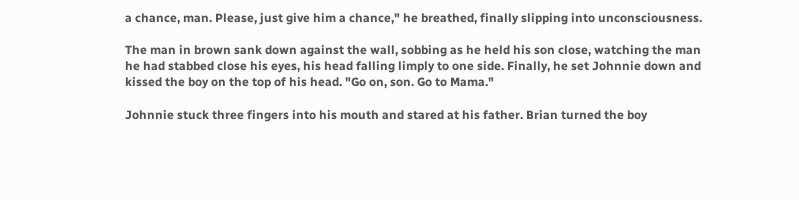a chance, man. Please, just give him a chance," he breathed, finally slipping into unconsciousness.

The man in brown sank down against the wall, sobbing as he held his son close, watching the man he had stabbed close his eyes, his head falling limply to one side. Finally, he set Johnnie down and kissed the boy on the top of his head. "Go on, son. Go to Mama."

Johnnie stuck three fingers into his mouth and stared at his father. Brian turned the boy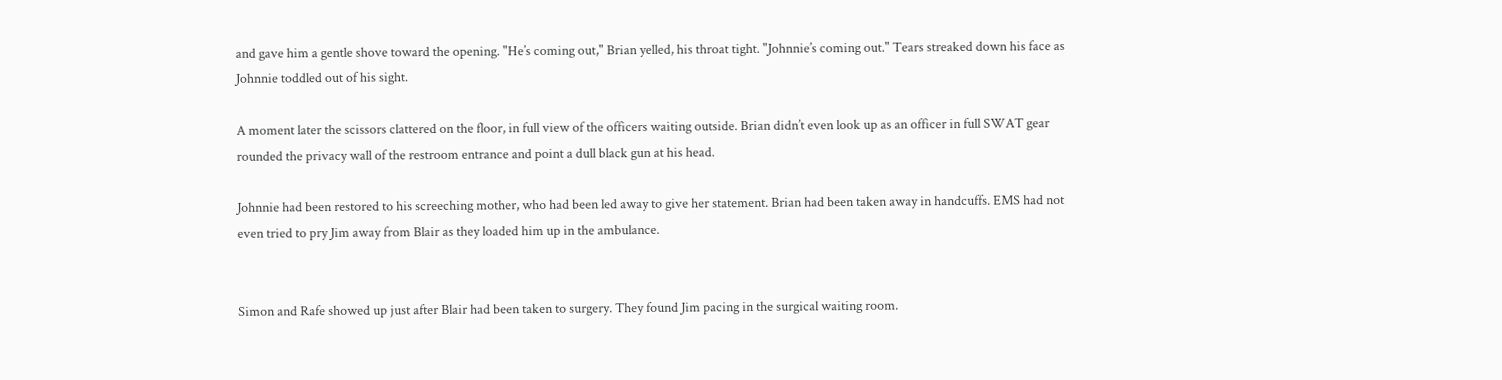and gave him a gentle shove toward the opening. "He’s coming out," Brian yelled, his throat tight. "Johnnie’s coming out." Tears streaked down his face as Johnnie toddled out of his sight.

A moment later the scissors clattered on the floor, in full view of the officers waiting outside. Brian didn’t even look up as an officer in full SWAT gear rounded the privacy wall of the restroom entrance and point a dull black gun at his head.

Johnnie had been restored to his screeching mother, who had been led away to give her statement. Brian had been taken away in handcuffs. EMS had not even tried to pry Jim away from Blair as they loaded him up in the ambulance.


Simon and Rafe showed up just after Blair had been taken to surgery. They found Jim pacing in the surgical waiting room.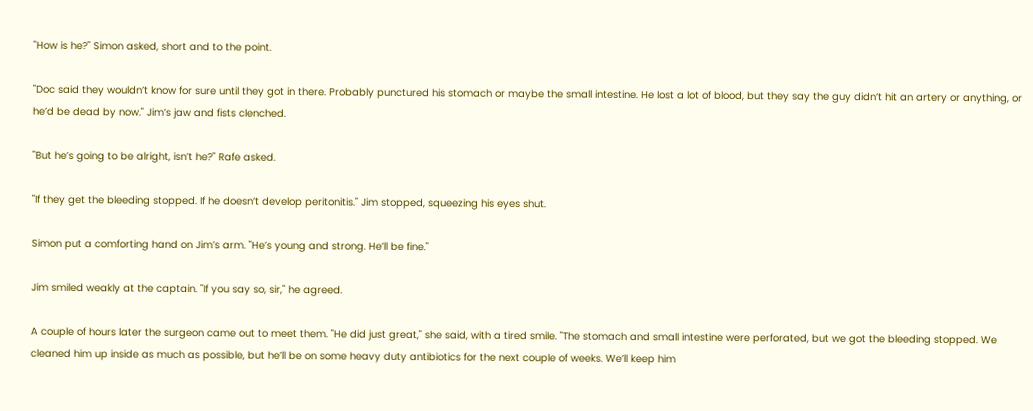"How is he?" Simon asked, short and to the point.

"Doc said they wouldn’t know for sure until they got in there. Probably punctured his stomach or maybe the small intestine. He lost a lot of blood, but they say the guy didn’t hit an artery or anything, or he’d be dead by now." Jim’s jaw and fists clenched.

"But he’s going to be alright, isn’t he?" Rafe asked.

"If they get the bleeding stopped. If he doesn’t develop peritonitis." Jim stopped, squeezing his eyes shut.

Simon put a comforting hand on Jim’s arm. "He’s young and strong. He’ll be fine."

Jim smiled weakly at the captain. "If you say so, sir," he agreed.

A couple of hours later the surgeon came out to meet them. "He did just great," she said, with a tired smile. "The stomach and small intestine were perforated, but we got the bleeding stopped. We cleaned him up inside as much as possible, but he’ll be on some heavy duty antibiotics for the next couple of weeks. We’ll keep him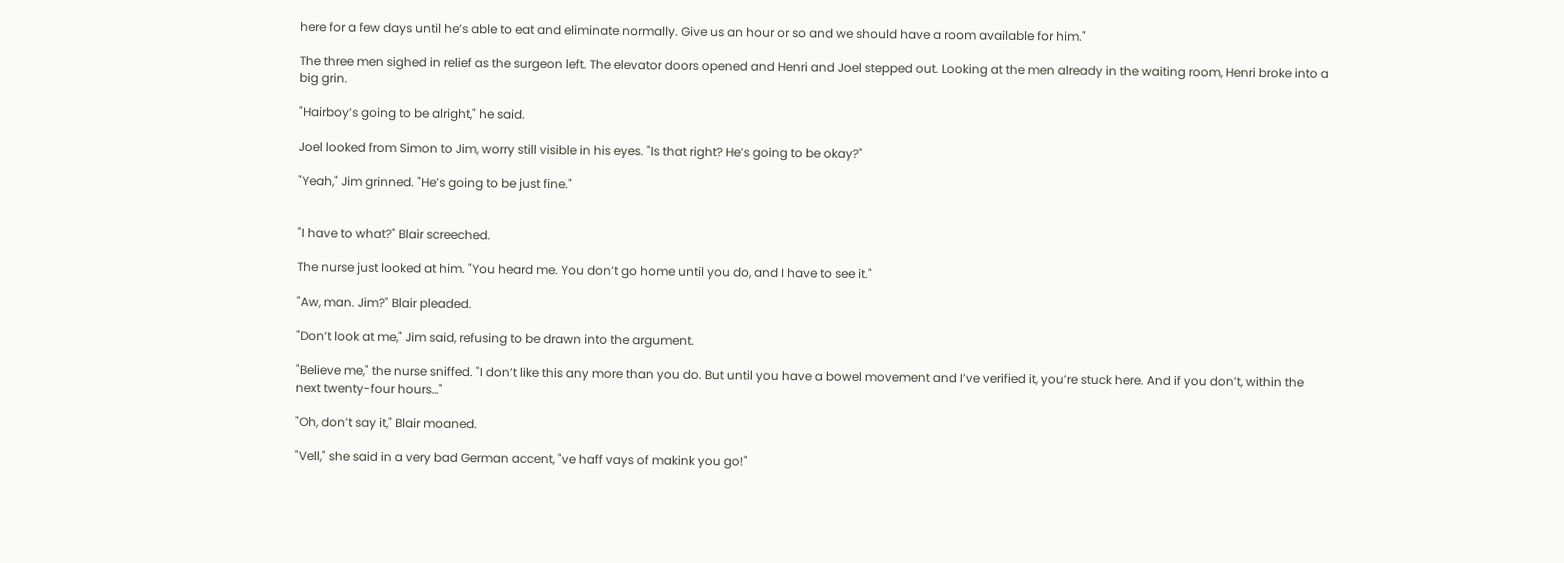here for a few days until he’s able to eat and eliminate normally. Give us an hour or so and we should have a room available for him."

The three men sighed in relief as the surgeon left. The elevator doors opened and Henri and Joel stepped out. Looking at the men already in the waiting room, Henri broke into a big grin.

"Hairboy’s going to be alright," he said.

Joel looked from Simon to Jim, worry still visible in his eyes. "Is that right? He’s going to be okay?"

"Yeah," Jim grinned. "He’s going to be just fine."


"I have to what?" Blair screeched.

The nurse just looked at him. "You heard me. You don’t go home until you do, and I have to see it."

"Aw, man. Jim?" Blair pleaded.

"Don’t look at me," Jim said, refusing to be drawn into the argument.

"Believe me," the nurse sniffed. "I don’t like this any more than you do. But until you have a bowel movement and I’ve verified it, you’re stuck here. And if you don’t, within the next twenty-four hours…"

"Oh, don’t say it," Blair moaned.

"Vell," she said in a very bad German accent, "ve haff vays of makink you go!"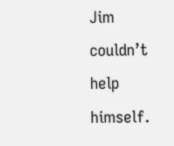Jim couldn’t help himself.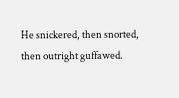He snickered, then snorted, then outright guffawed.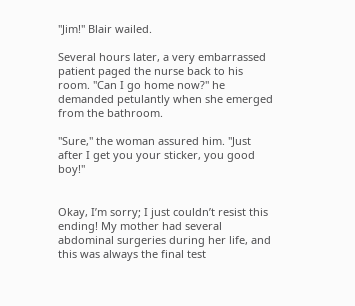"Jim!" Blair wailed.

Several hours later, a very embarrassed patient paged the nurse back to his room. "Can I go home now?" he demanded petulantly when she emerged from the bathroom.

"Sure," the woman assured him. "Just after I get you your sticker, you good boy!"


Okay, I’m sorry; I just couldn’t resist this ending! My mother had several abdominal surgeries during her life, and this was always the final test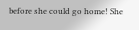before she could go home! She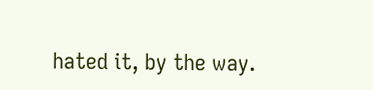hated it, by the way.